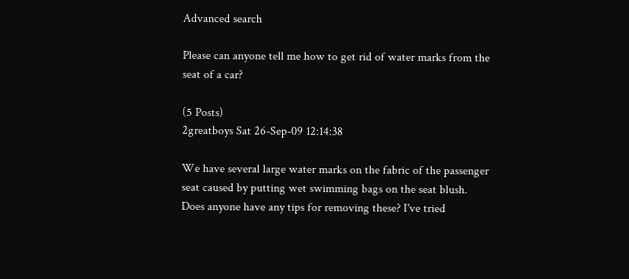Advanced search

Please can anyone tell me how to get rid of water marks from the seat of a car?

(5 Posts)
2greatboys Sat 26-Sep-09 12:14:38

We have several large water marks on the fabric of the passenger seat caused by putting wet swimming bags on the seat blush. Does anyone have any tips for removing these? I've tried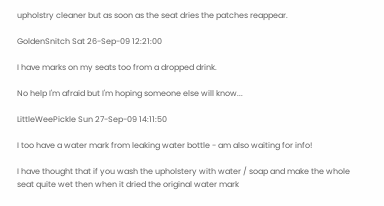upholstry cleaner but as soon as the seat dries the patches reappear.

GoldenSnitch Sat 26-Sep-09 12:21:00

I have marks on my seats too from a dropped drink.

No help I'm afraid but I'm hoping someone else will know...

LittleWeePickle Sun 27-Sep-09 14:11:50

I too have a water mark from leaking water bottle - am also waiting for info!

I have thought that if you wash the upholstery with water / soap and make the whole seat quite wet then when it dried the original water mark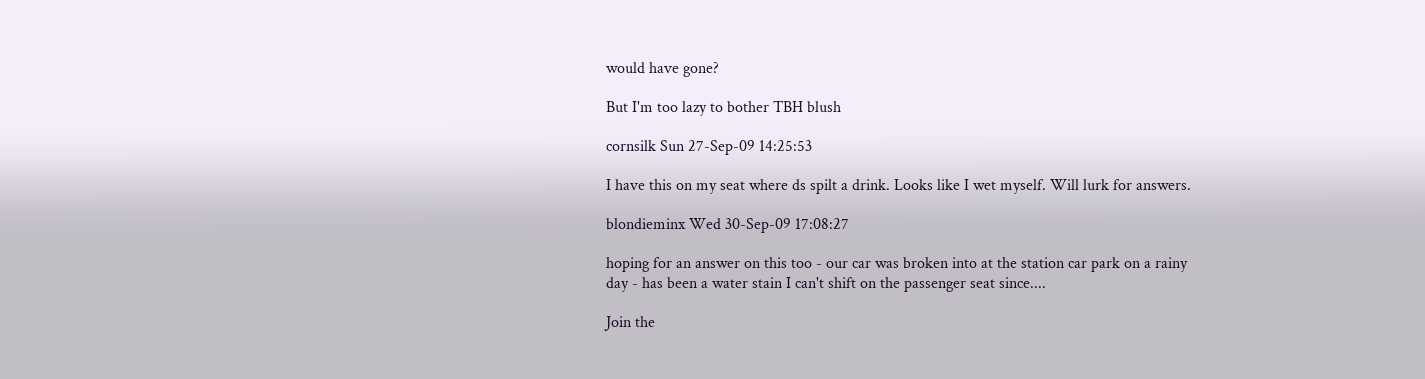would have gone?

But I'm too lazy to bother TBH blush

cornsilk Sun 27-Sep-09 14:25:53

I have this on my seat where ds spilt a drink. Looks like I wet myself. Will lurk for answers.

blondieminx Wed 30-Sep-09 17:08:27

hoping for an answer on this too - our car was broken into at the station car park on a rainy day - has been a water stain I can't shift on the passenger seat since....

Join the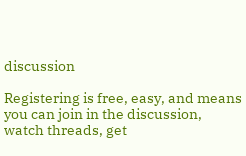discussion

Registering is free, easy, and means you can join in the discussion, watch threads, get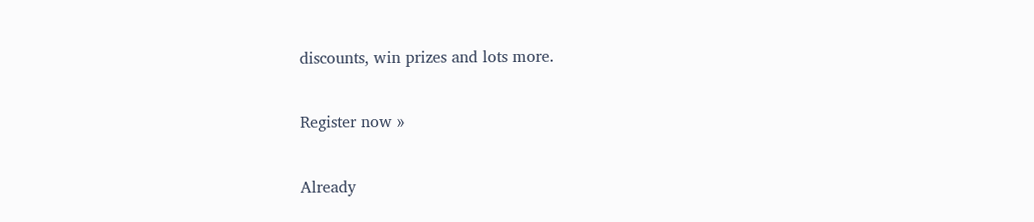discounts, win prizes and lots more.

Register now »

Already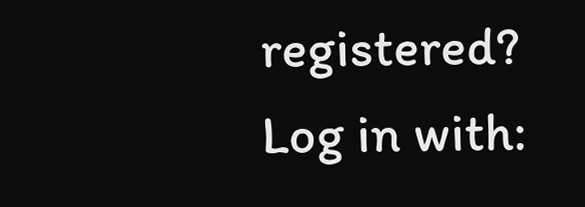registered? Log in with: